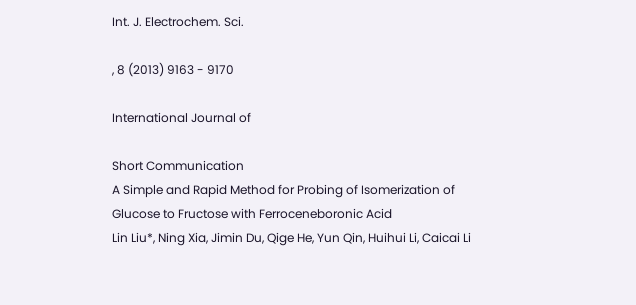Int. J. Electrochem. Sci.

, 8 (2013) 9163 - 9170

International Journal of

Short Communication
A Simple and Rapid Method for Probing of Isomerization of
Glucose to Fructose with Ferroceneboronic Acid
Lin Liu*, Ning Xia, Jimin Du, Qige He, Yun Qin, Huihui Li, Caicai Li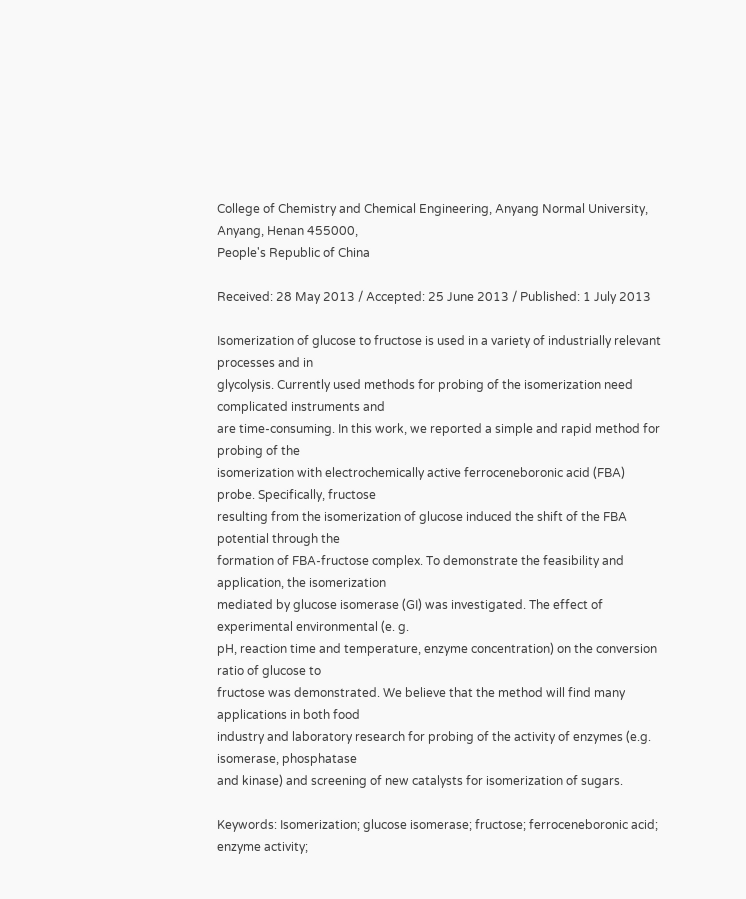College of Chemistry and Chemical Engineering, Anyang Normal University, Anyang, Henan 455000,
People's Republic of China

Received: 28 May 2013 / Accepted: 25 June 2013 / Published: 1 July 2013

Isomerization of glucose to fructose is used in a variety of industrially relevant processes and in
glycolysis. Currently used methods for probing of the isomerization need complicated instruments and
are time-consuming. In this work, we reported a simple and rapid method for probing of the
isomerization with electrochemically active ferroceneboronic acid (FBA) probe. Specifically, fructose
resulting from the isomerization of glucose induced the shift of the FBA potential through the
formation of FBA-fructose complex. To demonstrate the feasibility and application, the isomerization
mediated by glucose isomerase (GI) was investigated. The effect of experimental environmental (e. g.
pH, reaction time and temperature, enzyme concentration) on the conversion ratio of glucose to
fructose was demonstrated. We believe that the method will find many applications in both food
industry and laboratory research for probing of the activity of enzymes (e.g. isomerase, phosphatase
and kinase) and screening of new catalysts for isomerization of sugars.

Keywords: Isomerization; glucose isomerase; fructose; ferroceneboronic acid; enzyme activity;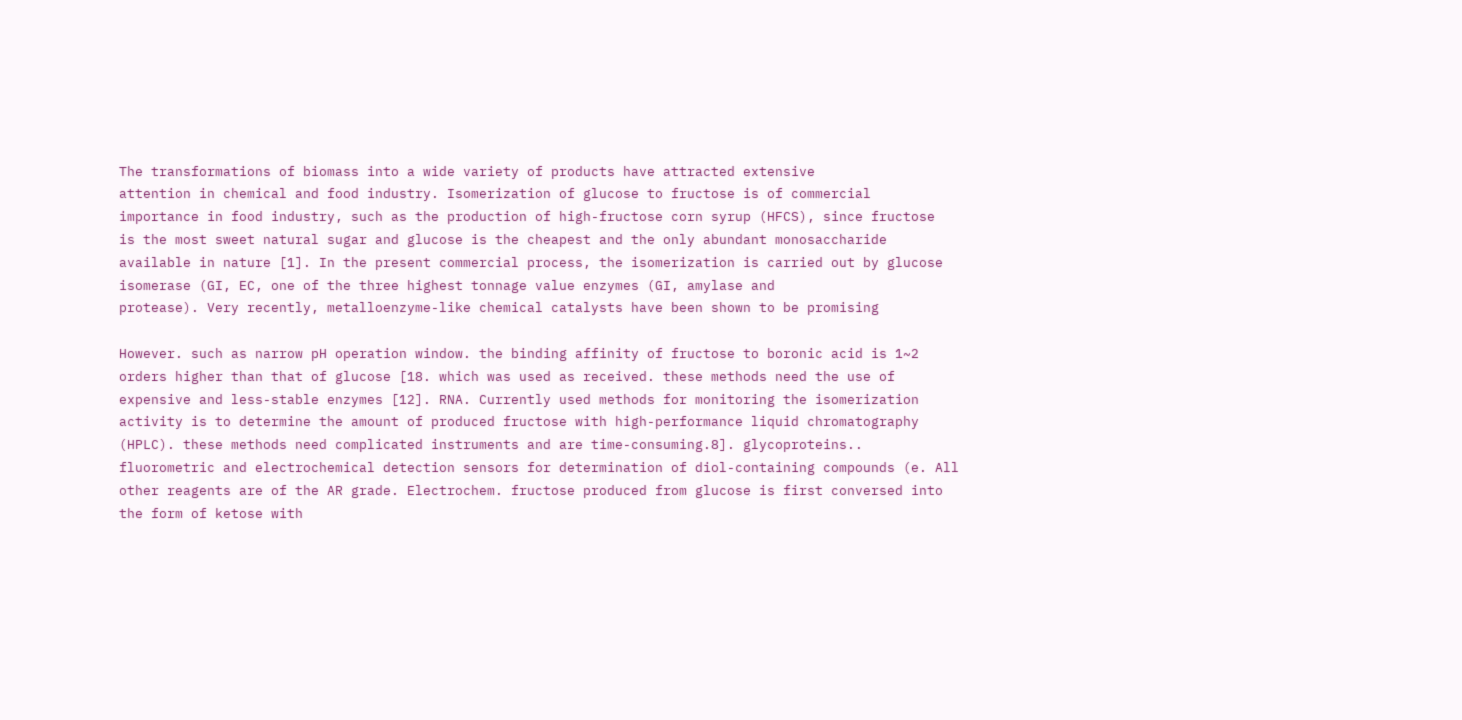The transformations of biomass into a wide variety of products have attracted extensive
attention in chemical and food industry. Isomerization of glucose to fructose is of commercial
importance in food industry, such as the production of high-fructose corn syrup (HFCS), since fructose
is the most sweet natural sugar and glucose is the cheapest and the only abundant monosaccharide
available in nature [1]. In the present commercial process, the isomerization is carried out by glucose
isomerase (GI, EC, one of the three highest tonnage value enzymes (GI, amylase and
protease). Very recently, metalloenzyme-like chemical catalysts have been shown to be promising

However. such as narrow pH operation window. the binding affinity of fructose to boronic acid is 1~2 orders higher than that of glucose [18. which was used as received. these methods need the use of expensive and less-stable enzymes [12]. RNA. Currently used methods for monitoring the isomerization activity is to determine the amount of produced fructose with high-performance liquid chromatography (HPLC). these methods need complicated instruments and are time-consuming.8]. glycoproteins.. fluorometric and electrochemical detection sensors for determination of diol-containing compounds (e. All other reagents are of the AR grade. Electrochem. fructose produced from glucose is first conversed into the form of ketose with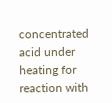concentrated acid under heating for reaction with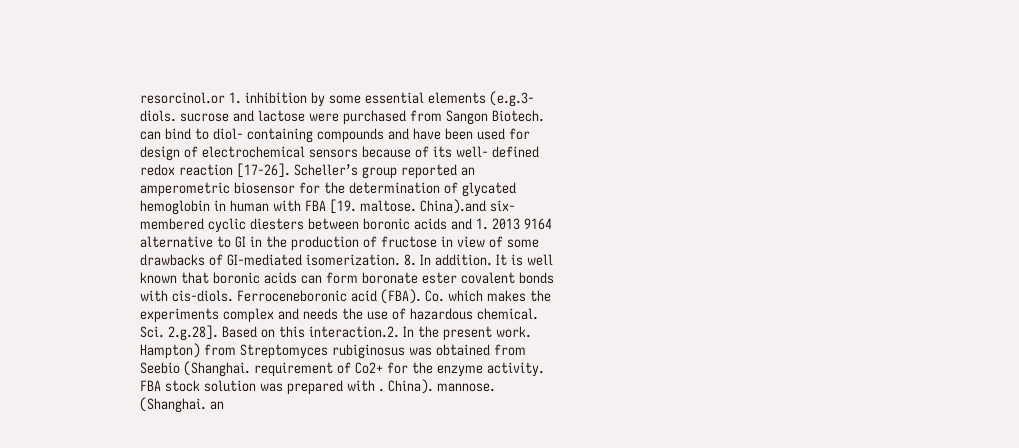resorcinol.or 1. inhibition by some essential elements (e.g.3-diols. sucrose and lactose were purchased from Sangon Biotech. can bind to diol- containing compounds and have been used for design of electrochemical sensors because of its well- defined redox reaction [17-26]. Scheller’s group reported an amperometric biosensor for the determination of glycated hemoglobin in human with FBA [19. maltose. China).and six-membered cyclic diesters between boronic acids and 1. 2013 9164 alternative to GI in the production of fructose in view of some drawbacks of GI-mediated isomerization. 8. In addition. It is well known that boronic acids can form boronate ester covalent bonds with cis-diols. Ferroceneboronic acid (FBA). Co. which makes the experiments complex and needs the use of hazardous chemical. Sci. 2.g.28]. Based on this interaction.2. In the present work. Hampton) from Streptomyces rubiginosus was obtained from Seebio (Shanghai. requirement of Co2+ for the enzyme activity. FBA stock solution was prepared with . China). mannose. (Shanghai. an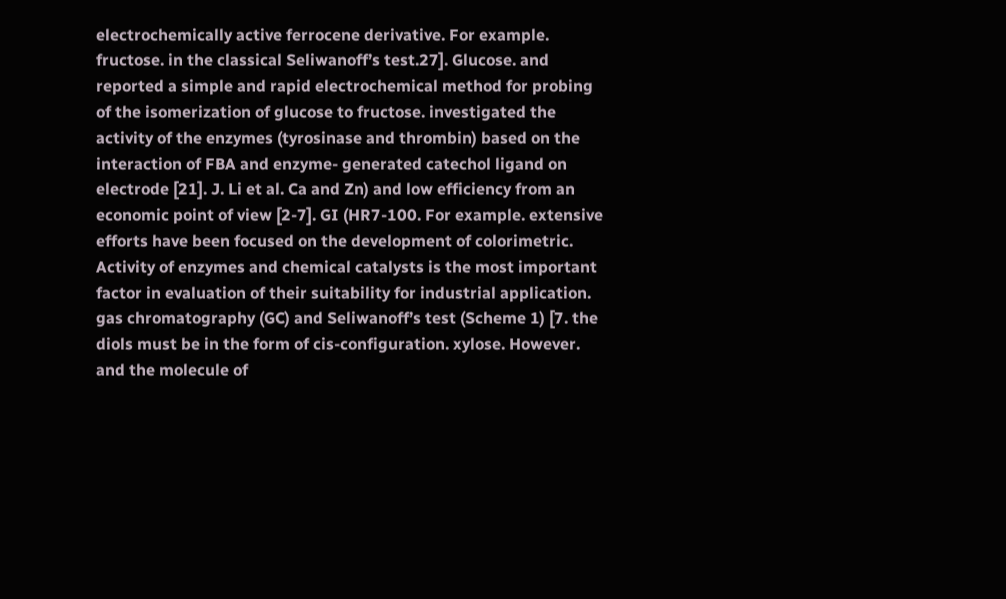electrochemically active ferrocene derivative. For example. fructose. in the classical Seliwanoff’s test.27]. Glucose. and reported a simple and rapid electrochemical method for probing of the isomerization of glucose to fructose. investigated the activity of the enzymes (tyrosinase and thrombin) based on the interaction of FBA and enzyme- generated catechol ligand on electrode [21]. J. Li et al. Ca and Zn) and low efficiency from an economic point of view [2-7]. GI (HR7-100. For example. extensive efforts have been focused on the development of colorimetric. Activity of enzymes and chemical catalysts is the most important factor in evaluation of their suitability for industrial application. gas chromatography (GC) and Seliwanoff’s test (Scheme 1) [7. the diols must be in the form of cis-configuration. xylose. However. and the molecule of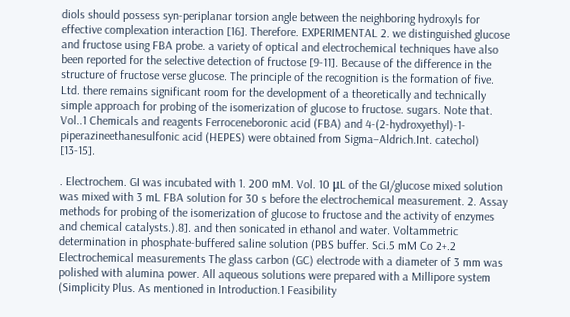diols should possess syn-periplanar torsion angle between the neighboring hydroxyls for effective complexation interaction [16]. Therefore. EXPERIMENTAL 2. we distinguished glucose and fructose using FBA probe. a variety of optical and electrochemical techniques have also been reported for the selective detection of fructose [9-11]. Because of the difference in the structure of fructose verse glucose. The principle of the recognition is the formation of five. Ltd. there remains significant room for the development of a theoretically and technically simple approach for probing of the isomerization of glucose to fructose. sugars. Note that. Vol..1 Chemicals and reagents Ferroceneboronic acid (FBA) and 4-(2-hydroxyethyl)-1-piperazineethanesulfonic acid (HEPES) were obtained from Sigma–Aldrich.Int. catechol) [13-15].

. Electrochem. GI was incubated with 1. 200 mM. Vol. 10 μL of the GI/glucose mixed solution was mixed with 3 mL FBA solution for 30 s before the electrochemical measurement. 2. Assay methods for probing of the isomerization of glucose to fructose and the activity of enzymes and chemical catalysts.).8]. and then sonicated in ethanol and water. Voltammetric determination in phosphate-buffered saline solution (PBS buffer. Sci.5 mM Co 2+.2 Electrochemical measurements The glass carbon (GC) electrode with a diameter of 3 mm was polished with alumina power. All aqueous solutions were prepared with a Millipore system (Simplicity Plus. As mentioned in Introduction.1 Feasibility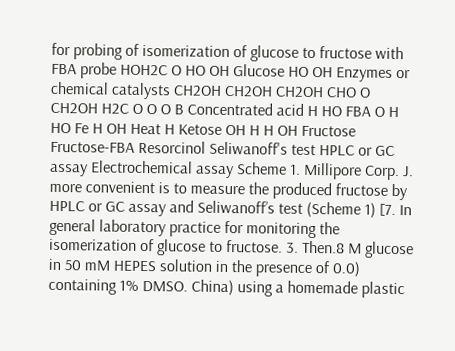for probing of isomerization of glucose to fructose with FBA probe HOH2C O HO OH Glucose HO OH Enzymes or chemical catalysts CH2OH CH2OH CH2OH CHO O CH2OH H2C O O O B Concentrated acid H HO FBA O H HO Fe H OH Heat H Ketose OH H H OH Fructose Fructose-FBA Resorcinol Seliwanoff's test HPLC or GC assay Electrochemical assay Scheme 1. Millipore Corp. J. more convenient is to measure the produced fructose by HPLC or GC assay and Seliwanoff’s test (Scheme 1) [7. In general laboratory practice for monitoring the isomerization of glucose to fructose. 3. Then.8 M glucose in 50 mM HEPES solution in the presence of 0.0) containing 1% DMSO. China) using a homemade plastic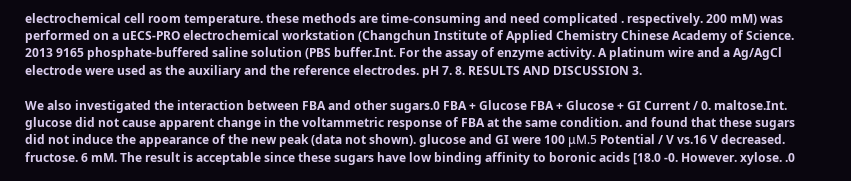electrochemical cell room temperature. these methods are time-consuming and need complicated . respectively. 200 mM) was performed on a uECS-PRO electrochemical workstation (Changchun Institute of Applied Chemistry Chinese Academy of Science. 2013 9165 phosphate-buffered saline solution (PBS buffer.Int. For the assay of enzyme activity. A platinum wire and a Ag/AgCl electrode were used as the auxiliary and the reference electrodes. pH 7. 8. RESULTS AND DISCUSSION 3.

We also investigated the interaction between FBA and other sugars.0 FBA + Glucose FBA + Glucose + GI Current / 0. maltose.Int. glucose did not cause apparent change in the voltammetric response of FBA at the same condition. and found that these sugars did not induce the appearance of the new peak (data not shown). glucose and GI were 100 μM.5 Potential / V vs.16 V decreased. fructose. 6 mM. The result is acceptable since these sugars have low binding affinity to boronic acids [18.0 -0. However. xylose. .0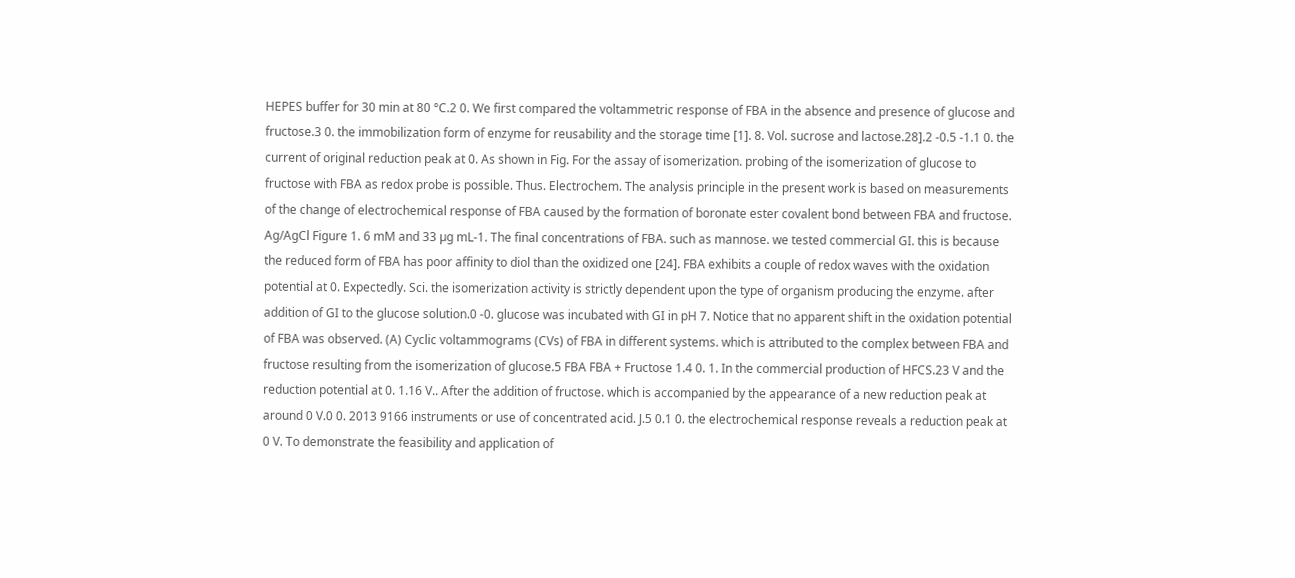HEPES buffer for 30 min at 80 °C.2 0. We first compared the voltammetric response of FBA in the absence and presence of glucose and fructose.3 0. the immobilization form of enzyme for reusability and the storage time [1]. 8. Vol. sucrose and lactose.28].2 -0.5 -1.1 0. the current of original reduction peak at 0. As shown in Fig. For the assay of isomerization. probing of the isomerization of glucose to fructose with FBA as redox probe is possible. Thus. Electrochem. The analysis principle in the present work is based on measurements of the change of electrochemical response of FBA caused by the formation of boronate ester covalent bond between FBA and fructose. Ag/AgCl Figure 1. 6 mM and 33 µg mL-1. The final concentrations of FBA. such as mannose. we tested commercial GI. this is because the reduced form of FBA has poor affinity to diol than the oxidized one [24]. FBA exhibits a couple of redox waves with the oxidation potential at 0. Expectedly. Sci. the isomerization activity is strictly dependent upon the type of organism producing the enzyme. after addition of GI to the glucose solution.0 -0. glucose was incubated with GI in pH 7. Notice that no apparent shift in the oxidation potential of FBA was observed. (A) Cyclic voltammograms (CVs) of FBA in different systems. which is attributed to the complex between FBA and fructose resulting from the isomerization of glucose.5 FBA FBA + Fructose 1.4 0. 1. In the commercial production of HFCS.23 V and the reduction potential at 0. 1.16 V.. After the addition of fructose. which is accompanied by the appearance of a new reduction peak at around 0 V.0 0. 2013 9166 instruments or use of concentrated acid. J.5 0.1 0. the electrochemical response reveals a reduction peak at 0 V. To demonstrate the feasibility and application of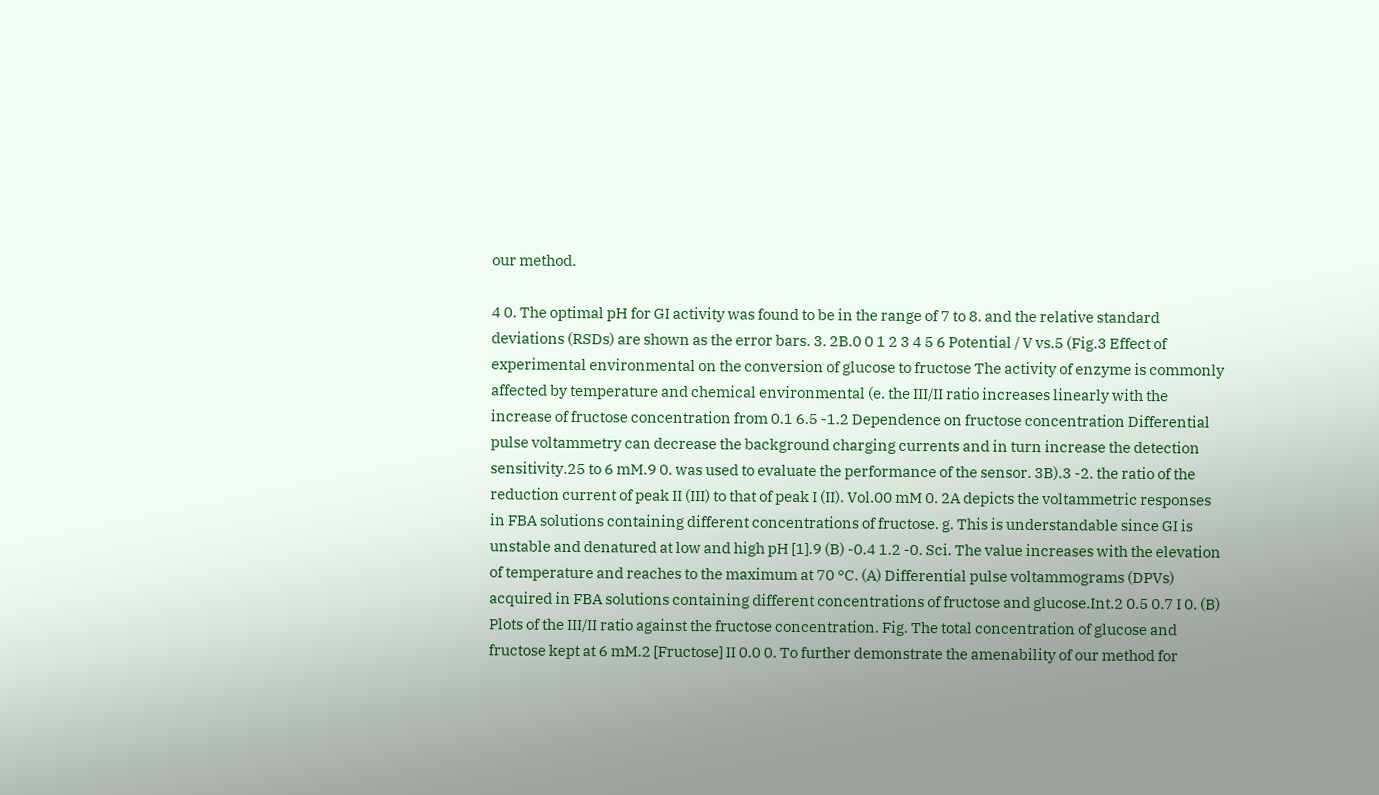our method.

4 0. The optimal pH for GI activity was found to be in the range of 7 to 8. and the relative standard deviations (RSDs) are shown as the error bars. 3. 2B.0 0 1 2 3 4 5 6 Potential / V vs.5 (Fig.3 Effect of experimental environmental on the conversion of glucose to fructose The activity of enzyme is commonly affected by temperature and chemical environmental (e. the III/II ratio increases linearly with the increase of fructose concentration from 0.1 6.5 -1.2 Dependence on fructose concentration Differential pulse voltammetry can decrease the background charging currents and in turn increase the detection sensitivity.25 to 6 mM.9 0. was used to evaluate the performance of the sensor. 3B).3 -2. the ratio of the reduction current of peak II (III) to that of peak I (II). Vol.00 mM 0. 2A depicts the voltammetric responses in FBA solutions containing different concentrations of fructose. g. This is understandable since GI is unstable and denatured at low and high pH [1].9 (B) -0.4 1.2 -0. Sci. The value increases with the elevation of temperature and reaches to the maximum at 70 °C. (A) Differential pulse voltammograms (DPVs) acquired in FBA solutions containing different concentrations of fructose and glucose.Int.2 0.5 0.7 I 0. (B) Plots of the III/II ratio against the fructose concentration. Fig. The total concentration of glucose and fructose kept at 6 mM.2 [Fructose] II 0.0 0. To further demonstrate the amenability of our method for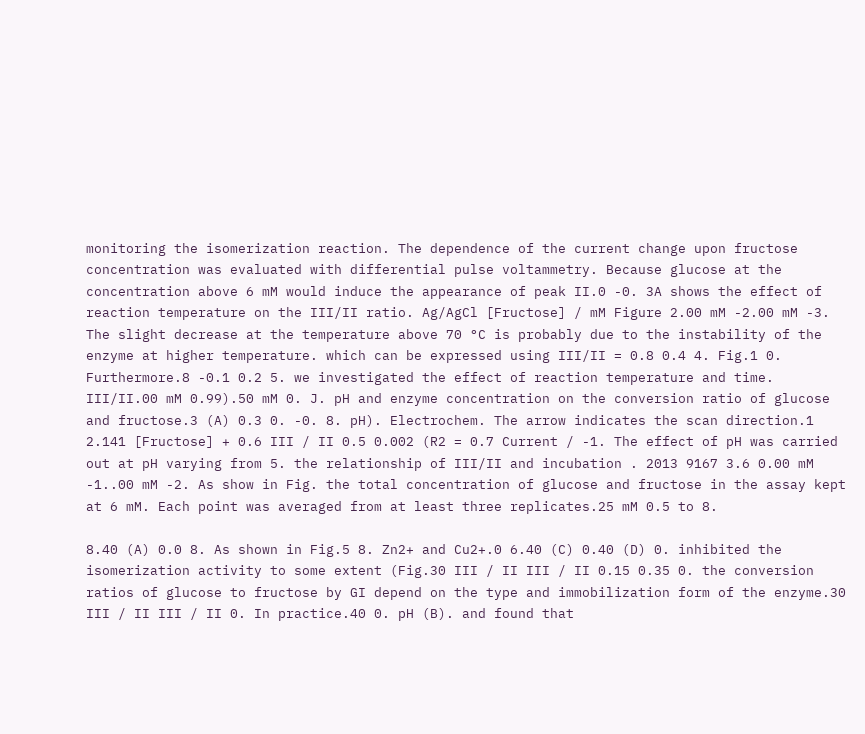monitoring the isomerization reaction. The dependence of the current change upon fructose concentration was evaluated with differential pulse voltammetry. Because glucose at the concentration above 6 mM would induce the appearance of peak II.0 -0. 3A shows the effect of reaction temperature on the III/II ratio. Ag/AgCl [Fructose] / mM Figure 2.00 mM -2.00 mM -3. The slight decrease at the temperature above 70 °C is probably due to the instability of the enzyme at higher temperature. which can be expressed using III/II = 0.8 0.4 4. Fig.1 0. Furthermore.8 -0.1 0.2 5. we investigated the effect of reaction temperature and time. III/II.00 mM 0.99).50 mM 0. J. pH and enzyme concentration on the conversion ratio of glucose and fructose.3 (A) 0.3 0. -0. 8. pH). Electrochem. The arrow indicates the scan direction.1 2.141 [Fructose] + 0.6 III / II 0.5 0.002 (R2 = 0.7 Current / -1. The effect of pH was carried out at pH varying from 5. the relationship of III/II and incubation . 2013 9167 3.6 0.00 mM -1..00 mM -2. As show in Fig. the total concentration of glucose and fructose in the assay kept at 6 mM. Each point was averaged from at least three replicates.25 mM 0.5 to 8.

8.40 (A) 0.0 8. As shown in Fig.5 8. Zn2+ and Cu2+.0 6.40 (C) 0.40 (D) 0. inhibited the isomerization activity to some extent (Fig.30 III / II III / II 0.15 0.35 0. the conversion ratios of glucose to fructose by GI depend on the type and immobilization form of the enzyme.30 III / II III / II 0. In practice.40 0. pH (B). and found that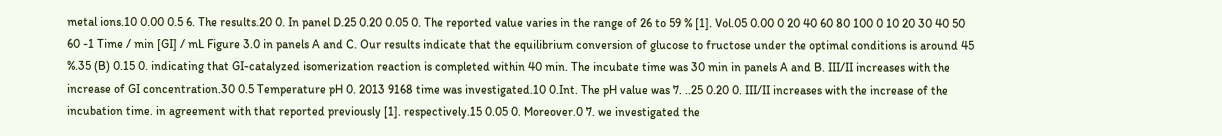metal ions.10 0.00 0.5 6. The results.20 0. In panel D.25 0.20 0.05 0. The reported value varies in the range of 26 to 59 % [1]. Vol.05 0.00 0 20 40 60 80 100 0 10 20 30 40 50 60 -1 Time / min [GI] / mL Figure 3.0 in panels A and C. Our results indicate that the equilibrium conversion of glucose to fructose under the optimal conditions is around 45 %.35 (B) 0.15 0. indicating that GI-catalyzed isomerization reaction is completed within 40 min. The incubate time was 30 min in panels A and B. III/II increases with the increase of GI concentration.30 0.5 Temperature pH 0. 2013 9168 time was investigated.10 0.Int. The pH value was 7. ..25 0.20 0. III/II increases with the increase of the incubation time. in agreement with that reported previously [1]. respectively.15 0.05 0. Moreover.0 7. we investigated the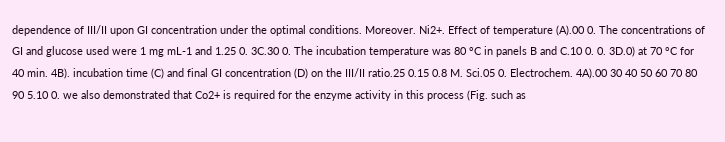dependence of III/II upon GI concentration under the optimal conditions. Moreover. Ni2+. Effect of temperature (A).00 0. The concentrations of GI and glucose used were 1 mg mL-1 and 1.25 0. 3C.30 0. The incubation temperature was 80 °C in panels B and C.10 0. 0. 3D.0) at 70 °C for 40 min. 4B). incubation time (C) and final GI concentration (D) on the III/II ratio.25 0.15 0.8 M. Sci.05 0. Electrochem. 4A).00 30 40 50 60 70 80 90 5.10 0. we also demonstrated that Co2+ is required for the enzyme activity in this process (Fig. such as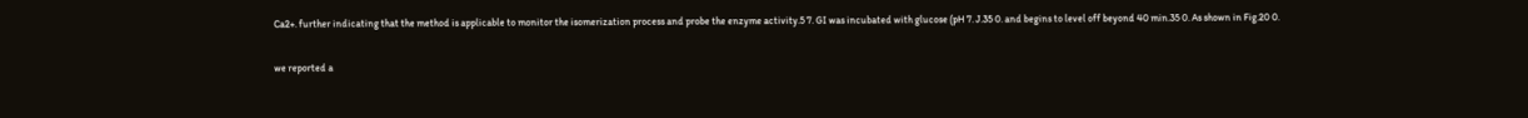Ca2+. further indicating that the method is applicable to monitor the isomerization process and probe the enzyme activity.5 7. GI was incubated with glucose (pH 7. J.35 0. and begins to level off beyond 40 min.35 0. As shown in Fig.20 0.

we reported a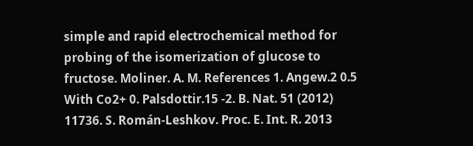simple and rapid electrochemical method for probing of the isomerization of glucose to fructose. Moliner. A. M. References 1. Angew.2 0.5 With Co2+ 0. Palsdottir.15 -2. B. Nat. 51 (2012) 11736. S. Román-Leshkov. Proc. E. Int. R. 2013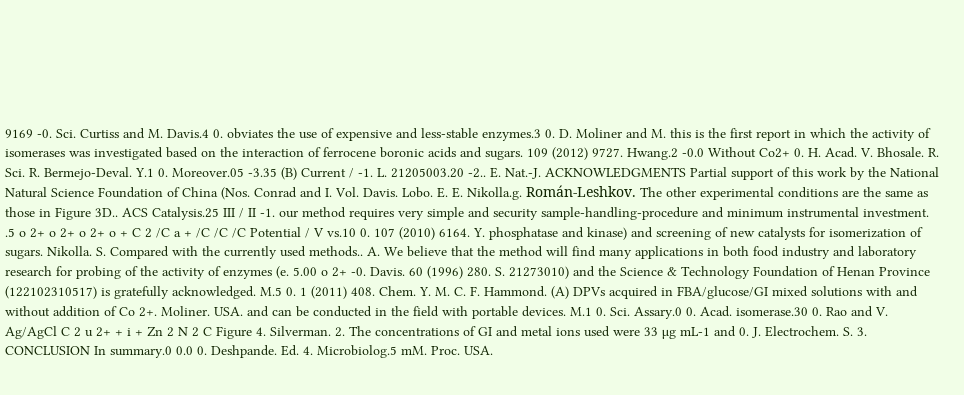9169 -0. Sci. Curtiss and M. Davis.4 0. obviates the use of expensive and less-stable enzymes.3 0. D. Moliner and M. this is the first report in which the activity of isomerases was investigated based on the interaction of ferrocene boronic acids and sugars. 109 (2012) 9727. Hwang.2 -0.0 Without Co2+ 0. H. Acad. V. Bhosale. R. Sci. R. Bermejo-Deval. Y.1 0. Moreover.05 -3.35 (B) Current / -1. L. 21205003.20 -2.. E. Nat.-J. ACKNOWLEDGMENTS Partial support of this work by the National Natural Science Foundation of China (Nos. Conrad and I. Vol. Davis. Lobo. E. E. Nikolla.g. Román-Leshkov. The other experimental conditions are the same as those in Figure 3D.. ACS Catalysis.25 III / II -1. our method requires very simple and security sample-handling-procedure and minimum instrumental investment. .5 o 2+ o 2+ o 2+ o + C 2 /C a + /C /C /C Potential / V vs.10 0. 107 (2010) 6164. Y. phosphatase and kinase) and screening of new catalysts for isomerization of sugars. Nikolla. S. Compared with the currently used methods.. A. We believe that the method will find many applications in both food industry and laboratory research for probing of the activity of enzymes (e. 5.00 o 2+ -0. Davis. 60 (1996) 280. S. 21273010) and the Science & Technology Foundation of Henan Province (122102310517) is gratefully acknowledged. M.5 0. 1 (2011) 408. Chem. Y. M. C. F. Hammond. (A) DPVs acquired in FBA/glucose/GI mixed solutions with and without addition of Co 2+. Moliner. USA. and can be conducted in the field with portable devices. M.1 0. Sci. Assary.0 0. Acad. isomerase.30 0. Rao and V. Ag/AgCl C 2 u 2+ + i + Zn 2 N 2 C Figure 4. Silverman. 2. The concentrations of GI and metal ions used were 33 µg mL-1 and 0. J. Electrochem. S. 3. CONCLUSION In summary.0 0.0 0. Deshpande. Ed. 4. Microbiolog.5 mM. Proc. USA.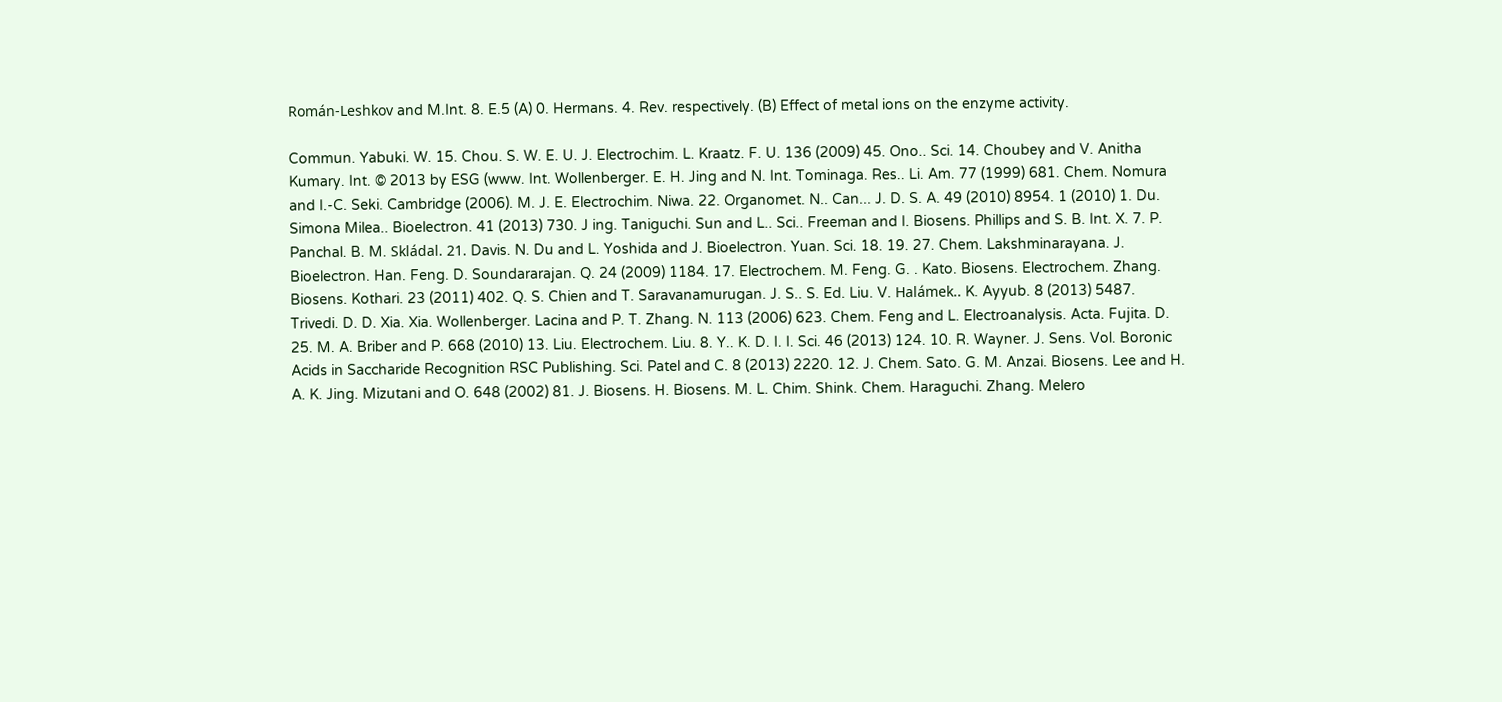Román-Leshkov and M.Int. 8. E.5 (A) 0. Hermans. 4. Rev. respectively. (B) Effect of metal ions on the enzyme activity.

Commun. Yabuki. W. 15. Chou. S. W. E. U. J. Electrochim. L. Kraatz. F. U. 136 (2009) 45. Ono.. Sci. 14. Choubey and V. Anitha Kumary. Int. © 2013 by ESG (www. Int. Wollenberger. E. H. Jing and N. Int. Tominaga. Res.. Li. Am. 77 (1999) 681. Chem. Nomura and I.-C. Seki. Cambridge (2006). M. J. E. Electrochim. Niwa. 22. Organomet. N.. Can... J. D. S. A. 49 (2010) 8954. 1 (2010) 1. Du. Simona Milea.. Bioelectron. 41 (2013) 730. J ing. Taniguchi. Sun and L.. Sci.. Freeman and I. Biosens. Phillips and S. B. Int. X. 7. P. Panchal. B. M. Skládal. 21. Davis. N. Du and L. Yoshida and J. Bioelectron. Yuan. Sci. 18. 19. 27. Chem. Lakshminarayana. J. Bioelectron. Han. Feng. D. Soundararajan. Q. 24 (2009) 1184. 17. Electrochem. M. Feng. G. . Kato. Biosens. Electrochem. Zhang. Biosens. Kothari. 23 (2011) 402. Q. S. Chien and T. Saravanamurugan. J. S.. S. Ed. Liu. V. Halámek.. K. Ayyub. 8 (2013) 5487. Trivedi. D. D. Xia. Xia. Wollenberger. Lacina and P. T. Zhang. N. 113 (2006) 623. Chem. Feng and L. Electroanalysis. Acta. Fujita. D. 25. M. A. Briber and P. 668 (2010) 13. Liu. Electrochem. Liu. 8. Y.. K. D. I. I. Sci. 46 (2013) 124. 10. R. Wayner. J. Sens. Vol. Boronic Acids in Saccharide Recognition RSC Publishing. Sci. Patel and C. 8 (2013) 2220. 12. J. Chem. Sato. G. M. Anzai. Biosens. Lee and H. A. K. Jing. Mizutani and O. 648 (2002) 81. J. Biosens. H. Biosens. M. L. Chim. Shink. Chem. Haraguchi. Zhang. Melero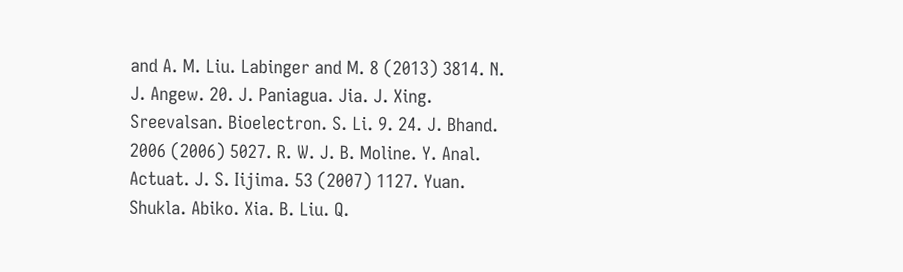and A. M. Liu. Labinger and M. 8 (2013) 3814. N. J. Angew. 20. J. Paniagua. Jia. J. Xing. Sreevalsan. Bioelectron. S. Li. 9. 24. J. Bhand. 2006 (2006) 5027. R. W. J. B. Moline. Y. Anal. Actuat. J. S. Iijima. 53 (2007) 1127. Yuan. Shukla. Abiko. Xia. B. Liu. Q.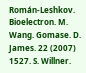Román-Leshkov. Bioelectron. M. Wang. Gomase. D. James. 22 (2007) 1527. S. Willner.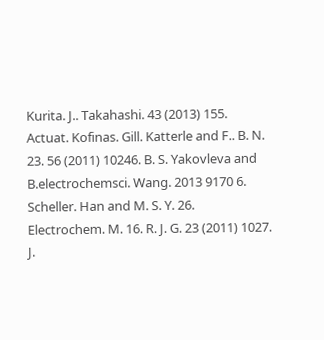Kurita. J.. Takahashi. 43 (2013) 155. Actuat. Kofinas. Gill. Katterle and F.. B. N. 23. 56 (2011) 10246. B. S. Yakovleva and B.electrochemsci. Wang. 2013 9170 6. Scheller. Han and M. S. Y. 26. Electrochem. M. 16. R. J. G. 23 (2011) 1027. J.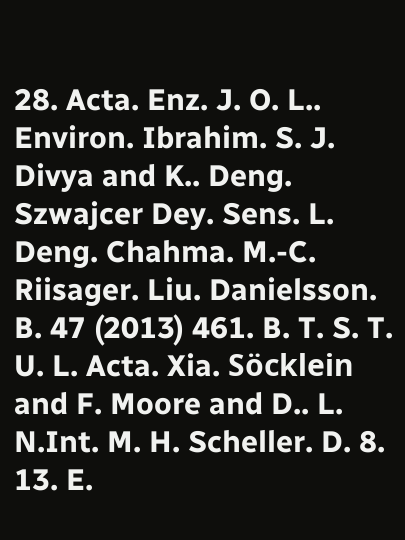28. Acta. Enz. J. O. L.. Environ. Ibrahim. S. J. Divya and K.. Deng. Szwajcer Dey. Sens. L. Deng. Chahma. M.-C. Riisager. Liu. Danielsson. B. 47 (2013) 461. B. T. S. T. U. L. Acta. Xia. Söcklein and F. Moore and D.. L. N.Int. M. H. Scheller. D. 8. 13. E.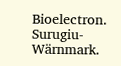Bioelectron. Surugiu-Wärnmark.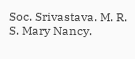Soc. Srivastava. M. R. S. Mary Nancy.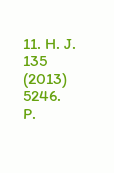11. H. J. 135 (2013) 5246. P.